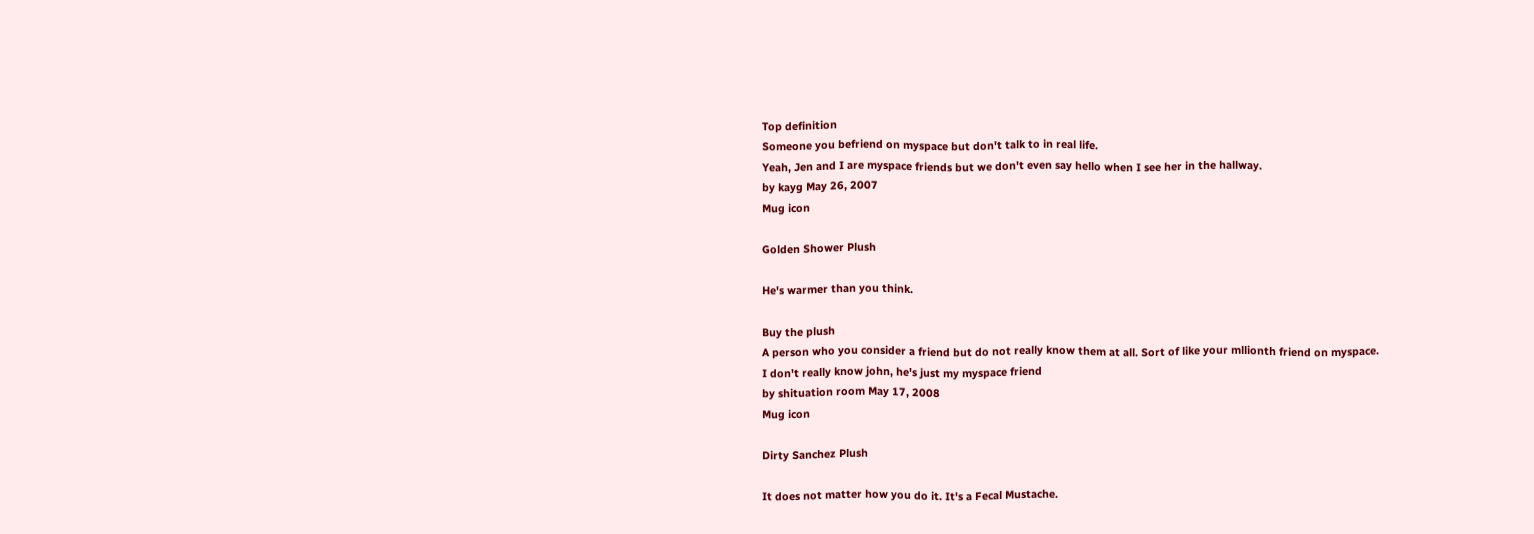Top definition
Someone you befriend on myspace but don't talk to in real life.
Yeah, Jen and I are myspace friends but we don't even say hello when I see her in the hallway.
by kayg May 26, 2007
Mug icon

Golden Shower Plush

He's warmer than you think.

Buy the plush
A person who you consider a friend but do not really know them at all. Sort of like your mllionth friend on myspace.
I don't really know john, he's just my myspace friend
by shituation room May 17, 2008
Mug icon

Dirty Sanchez Plush

It does not matter how you do it. It's a Fecal Mustache.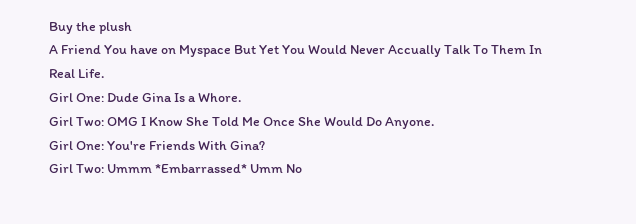Buy the plush
A Friend You have on Myspace But Yet You Would Never Accually Talk To Them In Real Life.
Girl One: Dude Gina Is a Whore.
Girl Two: OMG I Know She Told Me Once She Would Do Anyone.
Girl One: You're Friends With Gina?
Girl Two: Ummm *Embarrassed* Umm No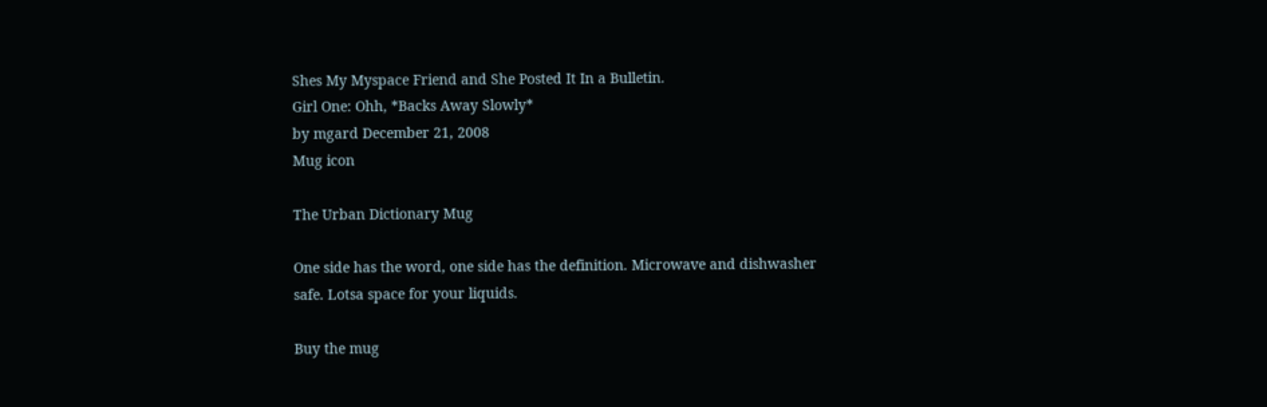Shes My Myspace Friend and She Posted It In a Bulletin.
Girl One: Ohh, *Backs Away Slowly*
by mgard December 21, 2008
Mug icon

The Urban Dictionary Mug

One side has the word, one side has the definition. Microwave and dishwasher safe. Lotsa space for your liquids.

Buy the mug